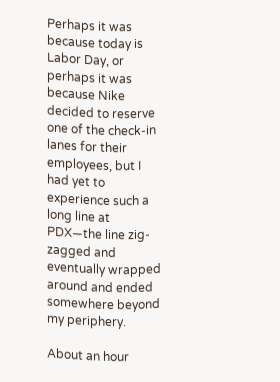Perhaps it was because today is Labor Day, or perhaps it was because Nike decided to reserve one of the check-in lanes for their employees, but I had yet to experience such a long line at PDX—the line zig-zagged and eventually wrapped around and ended somewhere beyond my periphery.

About an hour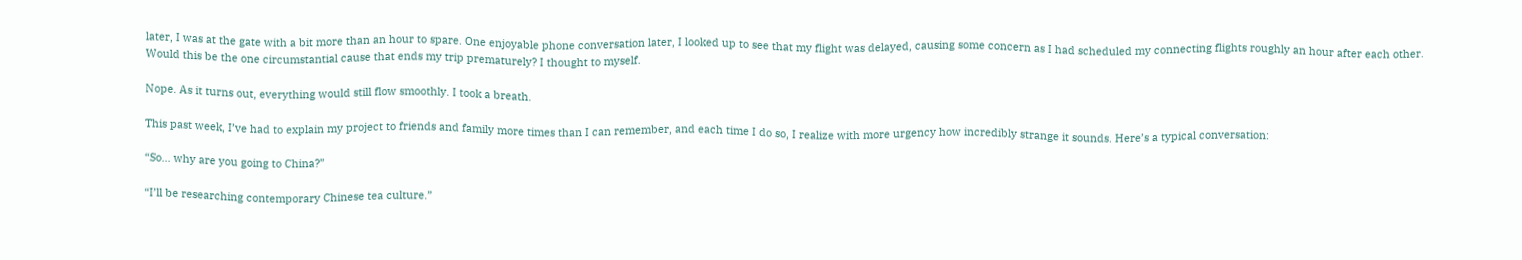later, I was at the gate with a bit more than an hour to spare. One enjoyable phone conversation later, I looked up to see that my flight was delayed, causing some concern as I had scheduled my connecting flights roughly an hour after each other. Would this be the one circumstantial cause that ends my trip prematurely? I thought to myself.

Nope. As it turns out, everything would still flow smoothly. I took a breath.

This past week, I’ve had to explain my project to friends and family more times than I can remember, and each time I do so, I realize with more urgency how incredibly strange it sounds. Here’s a typical conversation:

“So… why are you going to China?”

“I’ll be researching contemporary Chinese tea culture.”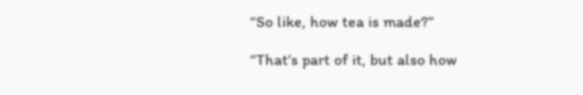“So like, how tea is made?”

“That’s part of it, but also how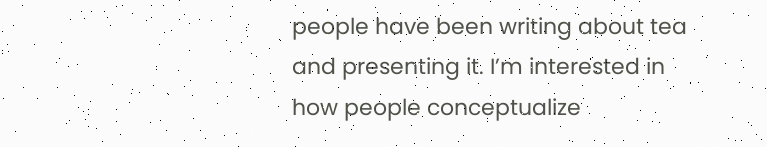people have been writing about tea and presenting it. I’m interested in how people conceptualize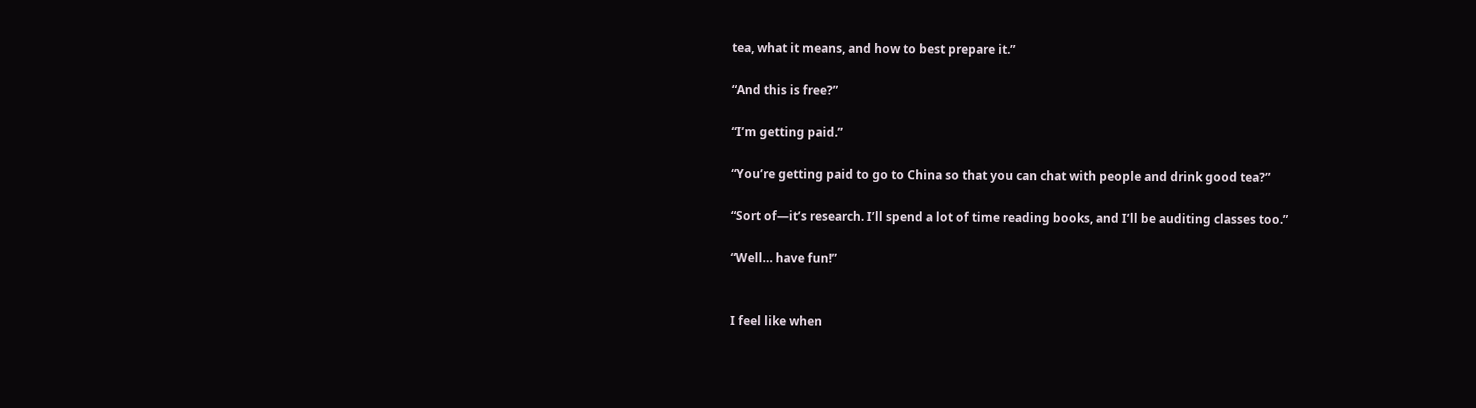tea, what it means, and how to best prepare it.”

“And this is free?”

“I’m getting paid.”

“You’re getting paid to go to China so that you can chat with people and drink good tea?”

“Sort of—it’s research. I’ll spend a lot of time reading books, and I’ll be auditing classes too.”

“Well… have fun!”


I feel like when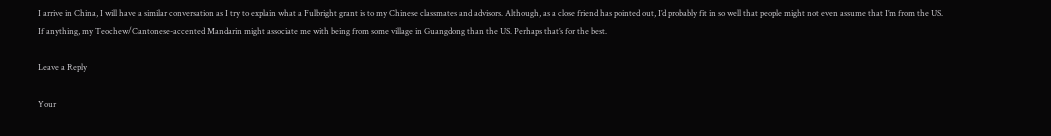I arrive in China, I will have a similar conversation as I try to explain what a Fulbright grant is to my Chinese classmates and advisors. Although, as a close friend has pointed out, I’d probably fit in so well that people might not even assume that I’m from the US. If anything, my Teochew/Cantonese-accented Mandarin might associate me with being from some village in Guangdong than the US. Perhaps that’s for the best.

Leave a Reply

Your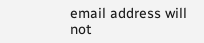email address will not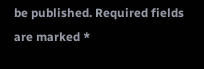be published. Required fields are marked *